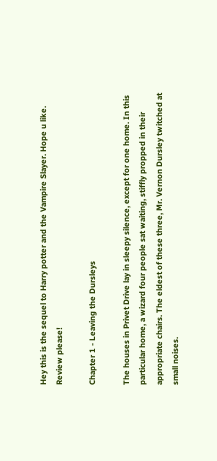Hey this is the sequel to Harry potter and the Vampire Slayer. Hope u like. Review please!

Chapter 1 - Leaving the Dursleys

The houses in Privet Drive lay in sleepy silence, except for one home. In this particular home, a wizard four people sat waiting, stiffly propped in their appropriate chairs. The eldest of these three, Mr. Vernon Dursley twitched at small noises.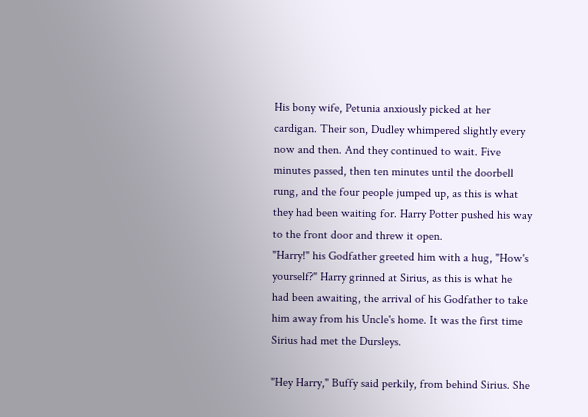His bony wife, Petunia anxiously picked at her cardigan. Their son, Dudley whimpered slightly every now and then. And they continued to wait. Five minutes passed, then ten minutes until the doorbell rung, and the four people jumped up, as this is what they had been waiting for. Harry Potter pushed his way to the front door and threw it open.
"Harry!" his Godfather greeted him with a hug, "How's yourself?" Harry grinned at Sirius, as this is what he had been awaiting, the arrival of his Godfather to take him away from his Uncle's home. It was the first time Sirius had met the Dursleys.

"Hey Harry," Buffy said perkily, from behind Sirius. She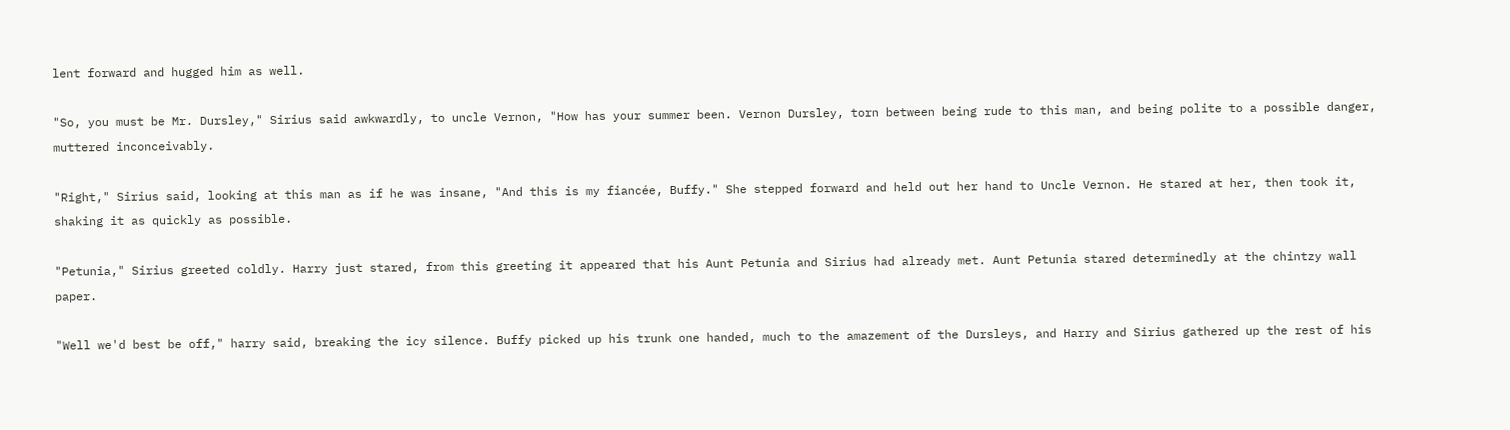lent forward and hugged him as well.

"So, you must be Mr. Dursley," Sirius said awkwardly, to uncle Vernon, "How has your summer been. Vernon Dursley, torn between being rude to this man, and being polite to a possible danger, muttered inconceivably.

"Right," Sirius said, looking at this man as if he was insane, "And this is my fiancée, Buffy." She stepped forward and held out her hand to Uncle Vernon. He stared at her, then took it, shaking it as quickly as possible.

"Petunia," Sirius greeted coldly. Harry just stared, from this greeting it appeared that his Aunt Petunia and Sirius had already met. Aunt Petunia stared determinedly at the chintzy wall paper.

"Well we'd best be off," harry said, breaking the icy silence. Buffy picked up his trunk one handed, much to the amazement of the Dursleys, and Harry and Sirius gathered up the rest of his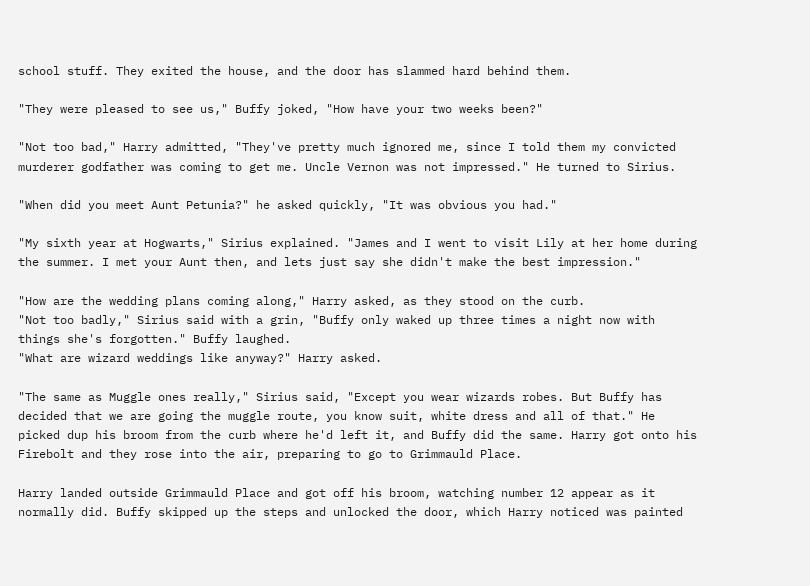school stuff. They exited the house, and the door has slammed hard behind them.

"They were pleased to see us," Buffy joked, "How have your two weeks been?"

"Not too bad," Harry admitted, "They've pretty much ignored me, since I told them my convicted murderer godfather was coming to get me. Uncle Vernon was not impressed." He turned to Sirius.

"When did you meet Aunt Petunia?" he asked quickly, "It was obvious you had."

"My sixth year at Hogwarts," Sirius explained. "James and I went to visit Lily at her home during the summer. I met your Aunt then, and lets just say she didn't make the best impression."

"How are the wedding plans coming along," Harry asked, as they stood on the curb.
"Not too badly," Sirius said with a grin, "Buffy only waked up three times a night now with things she's forgotten." Buffy laughed.
"What are wizard weddings like anyway?" Harry asked.

"The same as Muggle ones really," Sirius said, "Except you wear wizards robes. But Buffy has decided that we are going the muggle route, you know suit, white dress and all of that." He picked dup his broom from the curb where he'd left it, and Buffy did the same. Harry got onto his Firebolt and they rose into the air, preparing to go to Grimmauld Place.

Harry landed outside Grimmauld Place and got off his broom, watching number 12 appear as it normally did. Buffy skipped up the steps and unlocked the door, which Harry noticed was painted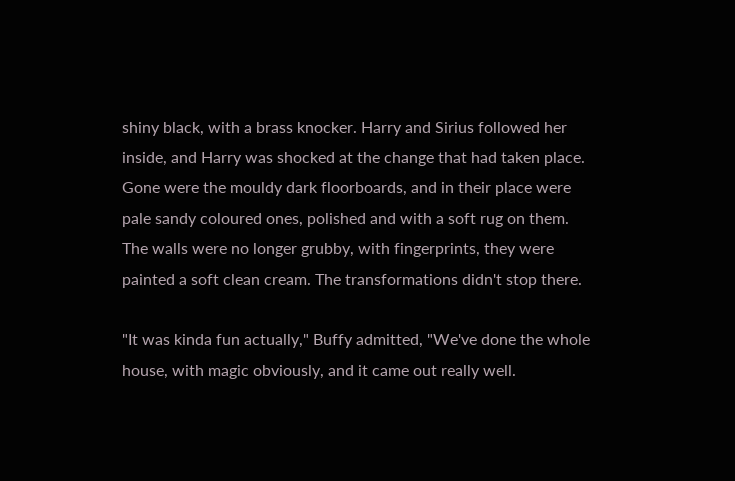shiny black, with a brass knocker. Harry and Sirius followed her inside, and Harry was shocked at the change that had taken place. Gone were the mouldy dark floorboards, and in their place were pale sandy coloured ones, polished and with a soft rug on them. The walls were no longer grubby, with fingerprints, they were painted a soft clean cream. The transformations didn't stop there.

"It was kinda fun actually," Buffy admitted, "We've done the whole house, with magic obviously, and it came out really well.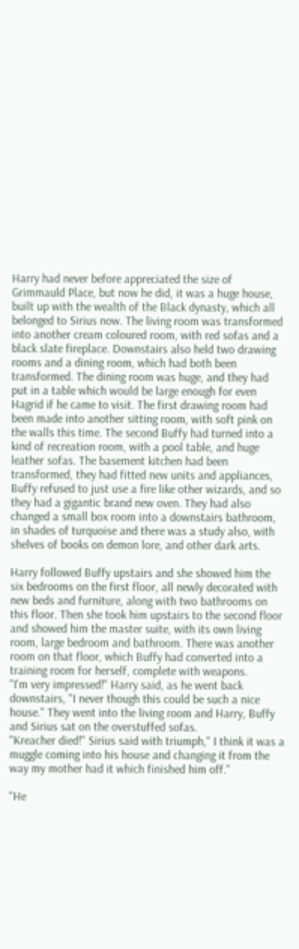Harry had never before appreciated the size of Grimmauld Place, but now he did, it was a huge house, built up with the wealth of the Black dynasty, which all belonged to Sirius now. The living room was transformed into another cream coloured room, with red sofas and a black slate fireplace. Downstairs also held two drawing rooms and a dining room, which had both been transformed. The dining room was huge, and they had put in a table which would be large enough for even Hagrid if he came to visit. The first drawing room had been made into another sitting room, with soft pink on the walls this time. The second Buffy had turned into a kind of recreation room, with a pool table, and huge leather sofas. The basement kitchen had been transformed, they had fitted new units and appliances, Buffy refused to just use a fire like other wizards, and so they had a gigantic brand new oven. They had also changed a small box room into a downstairs bathroom, in shades of turquoise and there was a study also, with shelves of books on demon lore, and other dark arts.

Harry followed Buffy upstairs and she showed him the six bedrooms on the first floor, all newly decorated with new beds and furniture, along with two bathrooms on this floor. Then she took him upstairs to the second floor and showed him the master suite, with its own living room, large bedroom and bathroom. There was another room on that floor, which Buffy had converted into a training room for herself, complete with weapons.
"I'm very impressed!" Harry said, as he went back downstairs, "I never though this could be such a nice house." They went into the living room and Harry, Buffy and Sirius sat on the overstuffed sofas.
"Kreacher died!" Sirius said with triumph," I think it was a muggle coming into his house and changing it from the way my mother had it which finished him off."

"He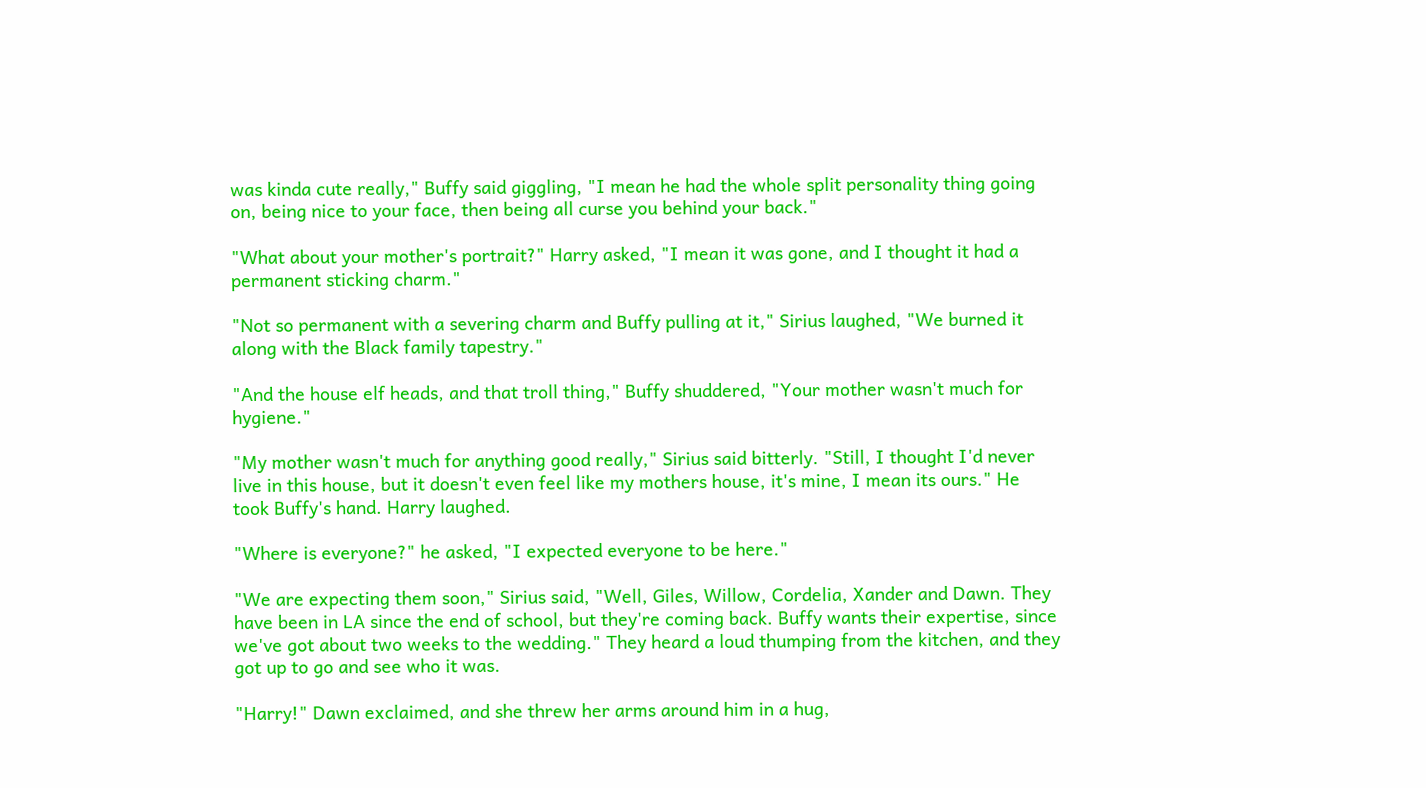was kinda cute really," Buffy said giggling, "I mean he had the whole split personality thing going on, being nice to your face, then being all curse you behind your back."

"What about your mother's portrait?" Harry asked, "I mean it was gone, and I thought it had a permanent sticking charm."

"Not so permanent with a severing charm and Buffy pulling at it," Sirius laughed, "We burned it along with the Black family tapestry."

"And the house elf heads, and that troll thing," Buffy shuddered, "Your mother wasn't much for hygiene."

"My mother wasn't much for anything good really," Sirius said bitterly. "Still, I thought I'd never live in this house, but it doesn't even feel like my mothers house, it's mine, I mean its ours." He took Buffy's hand. Harry laughed.

"Where is everyone?" he asked, "I expected everyone to be here."

"We are expecting them soon," Sirius said, "Well, Giles, Willow, Cordelia, Xander and Dawn. They have been in LA since the end of school, but they're coming back. Buffy wants their expertise, since we've got about two weeks to the wedding." They heard a loud thumping from the kitchen, and they got up to go and see who it was.

"Harry!" Dawn exclaimed, and she threw her arms around him in a hug,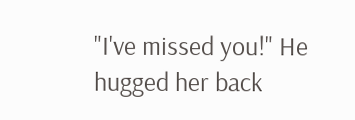"I've missed you!" He hugged her back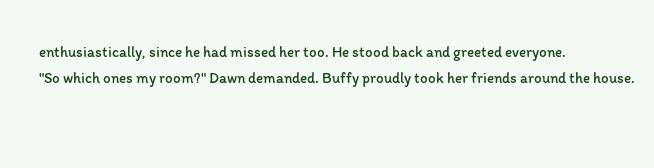enthusiastically, since he had missed her too. He stood back and greeted everyone.
"So which ones my room?" Dawn demanded. Buffy proudly took her friends around the house.